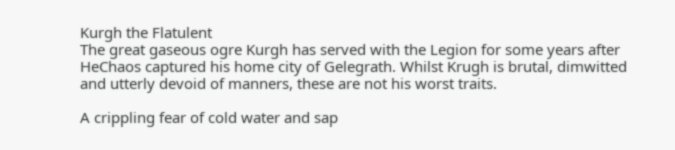Kurgh the Flatulent
The great gaseous ogre Kurgh has served with the Legion for some years after HeChaos captured his home city of Gelegrath. Whilst Krugh is brutal, dimwitted and utterly devoid of manners, these are not his worst traits.

A crippling fear of cold water and sap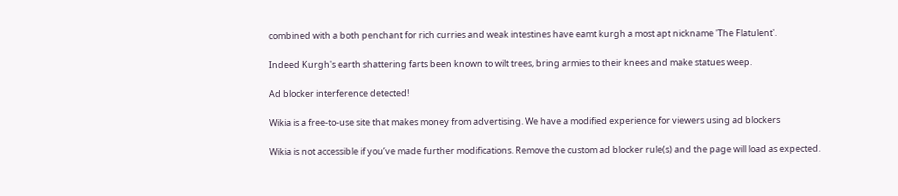combined with a both penchant for rich curries and weak intestines have eamt kurgh a most apt nickname 'The Flatulent'.

Indeed Kurgh's earth shattering farts been known to wilt trees, bring armies to their knees and make statues weep.

Ad blocker interference detected!

Wikia is a free-to-use site that makes money from advertising. We have a modified experience for viewers using ad blockers

Wikia is not accessible if you’ve made further modifications. Remove the custom ad blocker rule(s) and the page will load as expected.